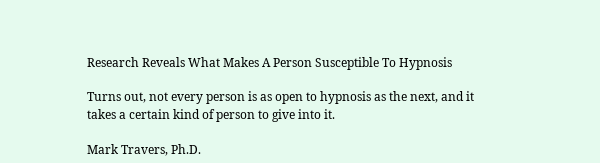Research Reveals What Makes A Person Susceptible To Hypnosis

Turns out, not every person is as open to hypnosis as the next, and it takes a certain kind of person to give into it.

Mark Travers, Ph.D.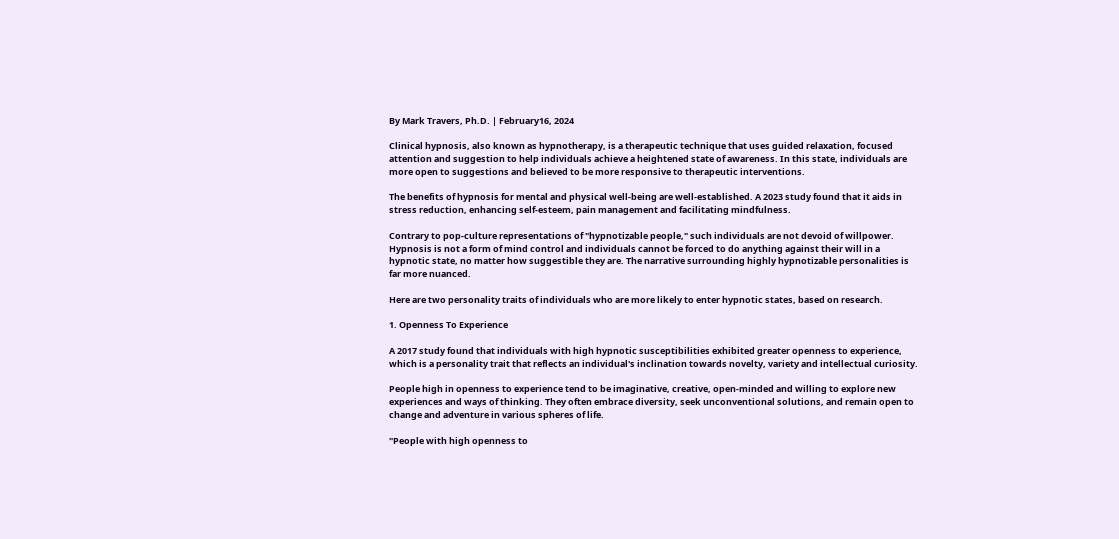By Mark Travers, Ph.D. | February16, 2024

Clinical hypnosis, also known as hypnotherapy, is a therapeutic technique that uses guided relaxation, focused attention and suggestion to help individuals achieve a heightened state of awareness. In this state, individuals are more open to suggestions and believed to be more responsive to therapeutic interventions.

The benefits of hypnosis for mental and physical well-being are well-established. A 2023 study found that it aids in stress reduction, enhancing self-esteem, pain management and facilitating mindfulness.

Contrary to pop-culture representations of "hypnotizable people," such individuals are not devoid of willpower. Hypnosis is not a form of mind control and individuals cannot be forced to do anything against their will in a hypnotic state, no matter how suggestible they are. The narrative surrounding highly hypnotizable personalities is far more nuanced.

Here are two personality traits of individuals who are more likely to enter hypnotic states, based on research.

1. Openness To Experience

A 2017 study found that individuals with high hypnotic susceptibilities exhibited greater openness to experience, which is a personality trait that reflects an individual's inclination towards novelty, variety and intellectual curiosity.

People high in openness to experience tend to be imaginative, creative, open-minded and willing to explore new experiences and ways of thinking. They often embrace diversity, seek unconventional solutions, and remain open to change and adventure in various spheres of life.

"People with high openness to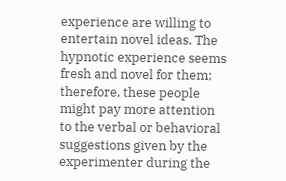experience are willing to entertain novel ideas. The hypnotic experience seems fresh and novel for them; therefore, these people might pay more attention to the verbal or behavioral suggestions given by the experimenter during the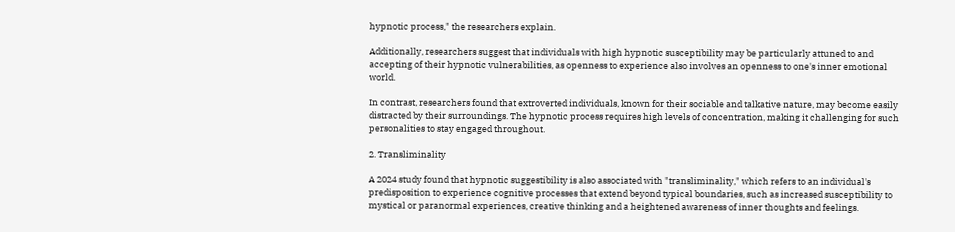hypnotic process," the researchers explain.

Additionally, researchers suggest that individuals with high hypnotic susceptibility may be particularly attuned to and accepting of their hypnotic vulnerabilities, as openness to experience also involves an openness to one's inner emotional world.

In contrast, researchers found that extroverted individuals, known for their sociable and talkative nature, may become easily distracted by their surroundings. The hypnotic process requires high levels of concentration, making it challenging for such personalities to stay engaged throughout.

2. Transliminality

A 2024 study found that hypnotic suggestibility is also associated with "transliminality," which refers to an individual's predisposition to experience cognitive processes that extend beyond typical boundaries, such as increased susceptibility to mystical or paranormal experiences, creative thinking and a heightened awareness of inner thoughts and feelings.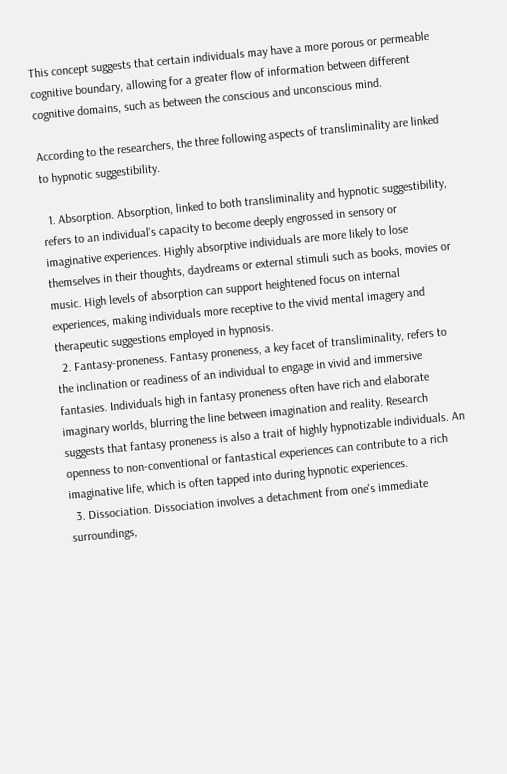This concept suggests that certain individuals may have a more porous or permeable cognitive boundary, allowing for a greater flow of information between different cognitive domains, such as between the conscious and unconscious mind.

According to the researchers, the three following aspects of transliminality are linked to hypnotic suggestibility.

  1. Absorption. Absorption, linked to both transliminality and hypnotic suggestibility, refers to an individual's capacity to become deeply engrossed in sensory or imaginative experiences. Highly absorptive individuals are more likely to lose themselves in their thoughts, daydreams or external stimuli such as books, movies or music. High levels of absorption can support heightened focus on internal experiences, making individuals more receptive to the vivid mental imagery and therapeutic suggestions employed in hypnosis.
  2. Fantasy-proneness. Fantasy proneness, a key facet of transliminality, refers to the inclination or readiness of an individual to engage in vivid and immersive fantasies. Individuals high in fantasy proneness often have rich and elaborate imaginary worlds, blurring the line between imagination and reality. Research suggests that fantasy proneness is also a trait of highly hypnotizable individuals. An openness to non-conventional or fantastical experiences can contribute to a rich imaginative life, which is often tapped into during hypnotic experiences.
  3. Dissociation. Dissociation involves a detachment from one's immediate surroundings,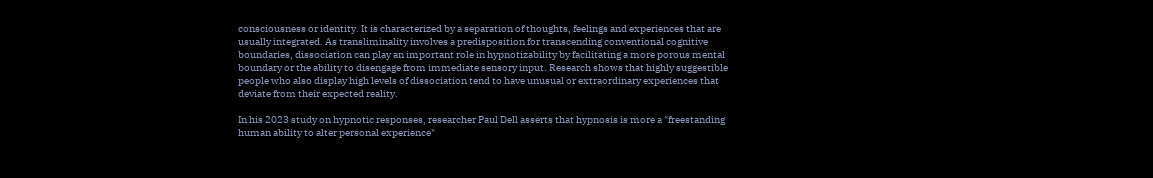consciousness or identity. It is characterized by a separation of thoughts, feelings and experiences that are usually integrated. As transliminality involves a predisposition for transcending conventional cognitive boundaries, dissociation can play an important role in hypnotizability by facilitating a more porous mental boundary or the ability to disengage from immediate sensory input. Research shows that highly suggestible people who also display high levels of dissociation tend to have unusual or extraordinary experiences that deviate from their expected reality.

In his 2023 study on hypnotic responses, researcher Paul Dell asserts that hypnosis is more a "freestanding human ability to alter personal experience"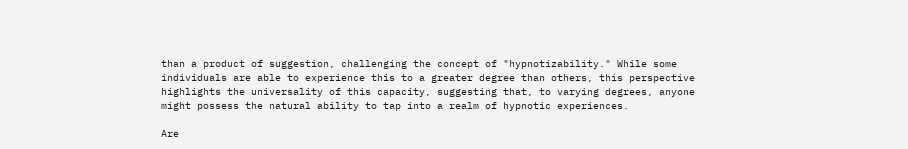than a product of suggestion, challenging the concept of "hypnotizability." While some individuals are able to experience this to a greater degree than others, this perspective highlights the universality of this capacity, suggesting that, to varying degrees, anyone might possess the natural ability to tap into a realm of hypnotic experiences.

Are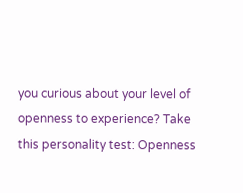you curious about your level of openness to experience? Take this personality test: Openness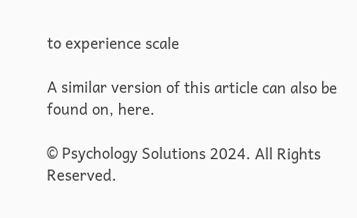to experience scale

A similar version of this article can also be found on, here.

© Psychology Solutions 2024. All Rights Reserved.